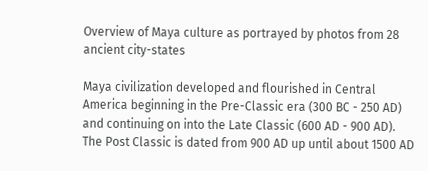Overview of Maya culture as portrayed by photos from 28 ancient city-states

Maya civilization developed and flourished in Central America beginning in the Pre-Classic era (300 BC - 250 AD) and continuing on into the Late Classic (600 AD - 900 AD). The Post Classic is dated from 900 AD up until about 1500 AD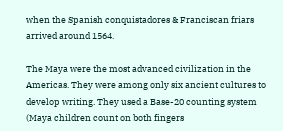when the Spanish conquistadores & Franciscan friars arrived around 1564.

The Maya were the most advanced civilization in the Americas. They were among only six ancient cultures to develop writing. They used a Base-20 counting system (Maya children count on both fingers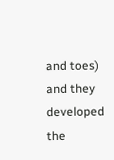and toes) and they developed the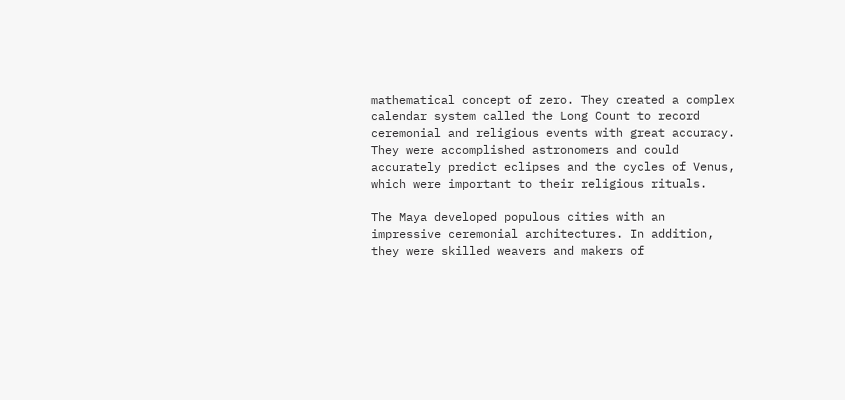mathematical concept of zero. They created a complex calendar system called the Long Count to record ceremonial and religious events with great accuracy. They were accomplished astronomers and could accurately predict eclipses and the cycles of Venus, which were important to their religious rituals.

The Maya developed populous cities with an impressive ceremonial architectures. In addition, they were skilled weavers and makers of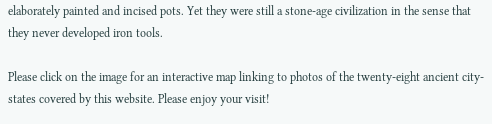elaborately painted and incised pots. Yet they were still a stone-age civilization in the sense that they never developed iron tools.

Please click on the image for an interactive map linking to photos of the twenty-eight ancient city-states covered by this website. Please enjoy your visit!